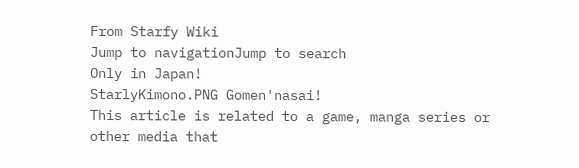From Starfy Wiki
Jump to navigationJump to search
Only in Japan!
StarlyKimono.PNG Gomen'nasai!
This article is related to a game, manga series or other media that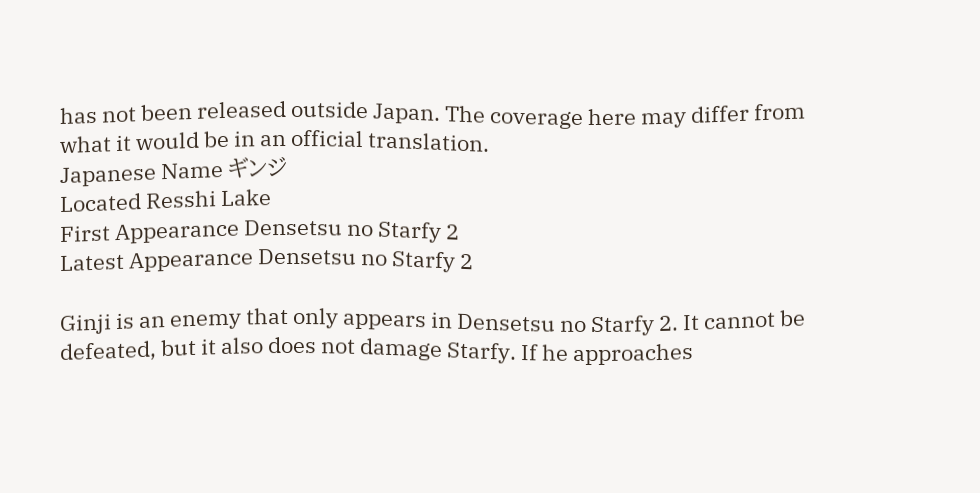has not been released outside Japan. The coverage here may differ from what it would be in an official translation.
Japanese Name ギンジ
Located Resshi Lake
First Appearance Densetsu no Starfy 2
Latest Appearance Densetsu no Starfy 2

Ginji is an enemy that only appears in Densetsu no Starfy 2. It cannot be defeated, but it also does not damage Starfy. If he approaches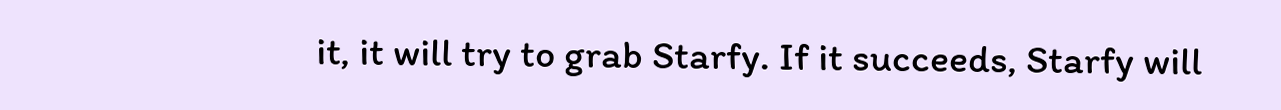it, it will try to grab Starfy. If it succeeds, Starfy will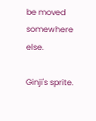be moved somewhere else.

Ginji's sprite.